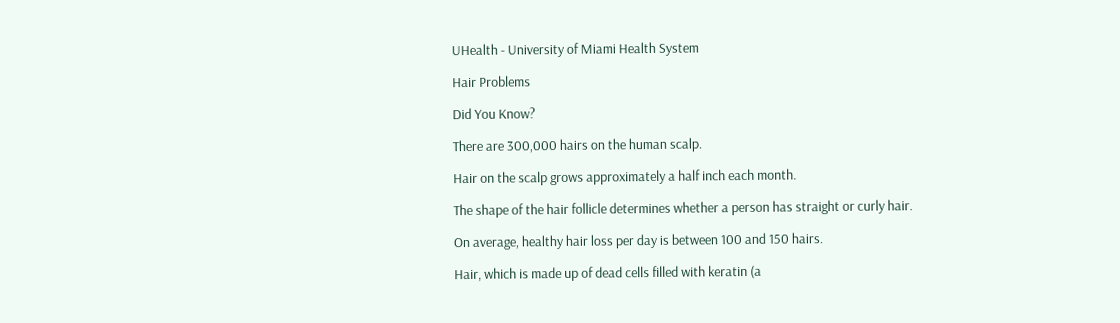UHealth - University of Miami Health System

Hair Problems

Did You Know?

There are 300,000 hairs on the human scalp.

Hair on the scalp grows approximately a half inch each month.

The shape of the hair follicle determines whether a person has straight or curly hair.

On average, healthy hair loss per day is between 100 and 150 hairs.

Hair, which is made up of dead cells filled with keratin (a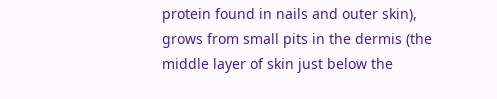protein found in nails and outer skin), grows from small pits in the dermis (the middle layer of skin just below the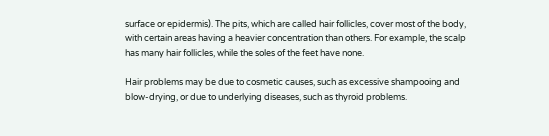surface or epidermis). The pits, which are called hair follicles, cover most of the body, with certain areas having a heavier concentration than others. For example, the scalp has many hair follicles, while the soles of the feet have none.

Hair problems may be due to cosmetic causes, such as excessive shampooing and blow-drying, or due to underlying diseases, such as thyroid problems.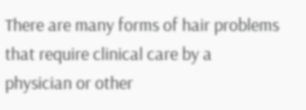There are many forms of hair problems that require clinical care by a physician or other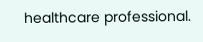healthcare professional.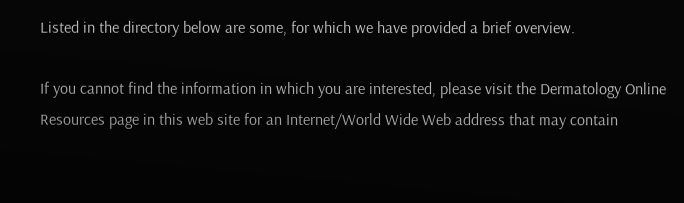Listed in the directory below are some, for which we have provided a brief overview.

If you cannot find the information in which you are interested, please visit the Dermatology Online Resources page in this web site for an Internet/World Wide Web address that may contain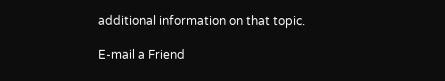additional information on that topic.

E-mail a Friend